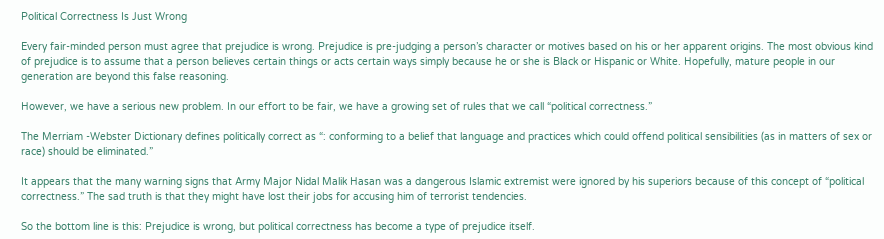Political Correctness Is Just Wrong

Every fair-minded person must agree that prejudice is wrong. Prejudice is pre-judging a person’s character or motives based on his or her apparent origins. The most obvious kind of prejudice is to assume that a person believes certain things or acts certain ways simply because he or she is Black or Hispanic or White. Hopefully, mature people in our generation are beyond this false reasoning.

However, we have a serious new problem. In our effort to be fair, we have a growing set of rules that we call “political correctness.”

The Merriam -Webster Dictionary defines politically correct as “: conforming to a belief that language and practices which could offend political sensibilities (as in matters of sex or race) should be eliminated.”

It appears that the many warning signs that Army Major Nidal Malik Hasan was a dangerous Islamic extremist were ignored by his superiors because of this concept of “political correctness.” The sad truth is that they might have lost their jobs for accusing him of terrorist tendencies.

So the bottom line is this: Prejudice is wrong, but political correctness has become a type of prejudice itself.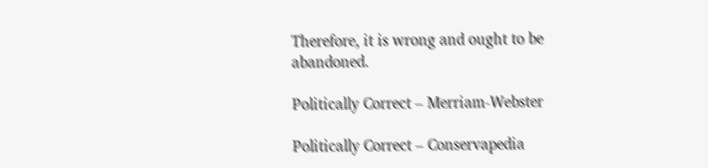Therefore, it is wrong and ought to be abandoned.

Politically Correct – Merriam-Webster

Politically Correct – Conservapedia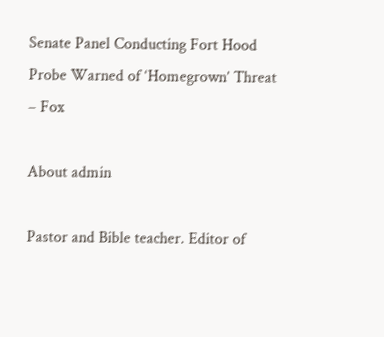Senate Panel Conducting Fort Hood Probe Warned of ‘Homegrown’ Threat – Fox

About admin

Pastor and Bible teacher. Editor of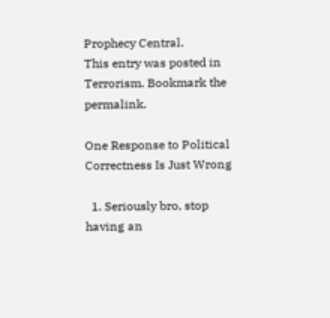Prophecy Central.
This entry was posted in Terrorism. Bookmark the permalink.

One Response to Political Correctness Is Just Wrong

  1. Seriously bro, stop having an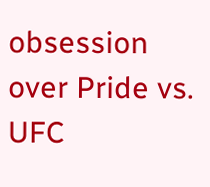obsession over Pride vs. UFC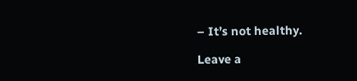– It’s not healthy.

Leave a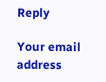Reply

Your email address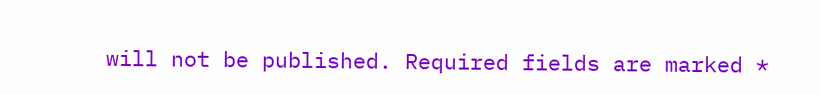will not be published. Required fields are marked *